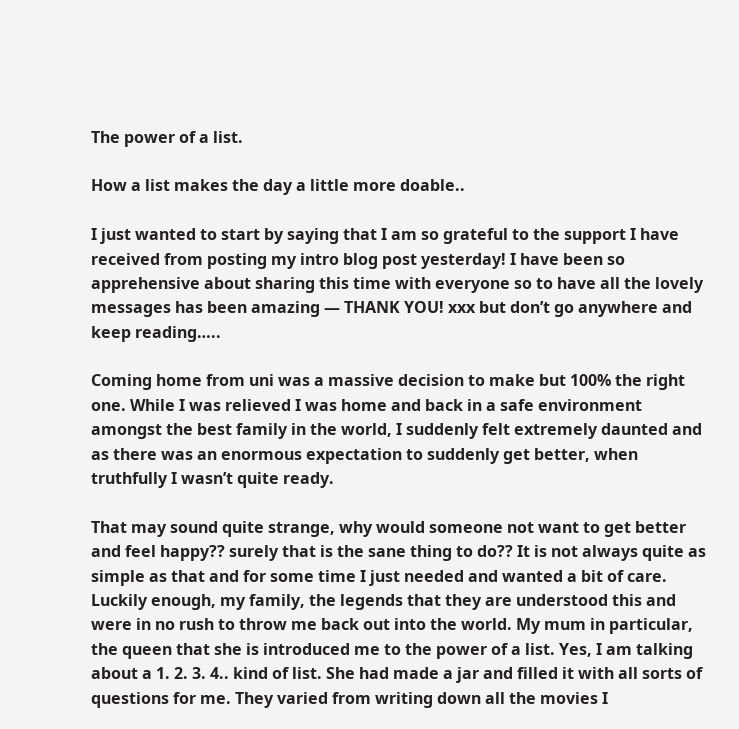The power of a list.

How a list makes the day a little more doable..

I just wanted to start by saying that I am so grateful to the support I have received from posting my intro blog post yesterday! I have been so apprehensive about sharing this time with everyone so to have all the lovely messages has been amazing — THANK YOU! xxx but don’t go anywhere and keep reading…..

Coming home from uni was a massive decision to make but 100% the right one. While I was relieved I was home and back in a safe environment amongst the best family in the world, I suddenly felt extremely daunted and as there was an enormous expectation to suddenly get better, when truthfully I wasn’t quite ready.

That may sound quite strange, why would someone not want to get better and feel happy?? surely that is the sane thing to do?? It is not always quite as simple as that and for some time I just needed and wanted a bit of care. Luckily enough, my family, the legends that they are understood this and were in no rush to throw me back out into the world. My mum in particular, the queen that she is introduced me to the power of a list. Yes, I am talking about a 1. 2. 3. 4.. kind of list. She had made a jar and filled it with all sorts of questions for me. They varied from writing down all the movies I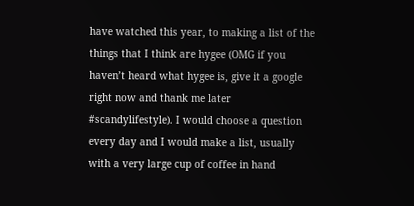have watched this year, to making a list of the things that I think are hygee (OMG if you haven’t heard what hygee is, give it a google right now and thank me later #scandylifestyle). I would choose a question every day and I would make a list, usually with a very large cup of coffee in hand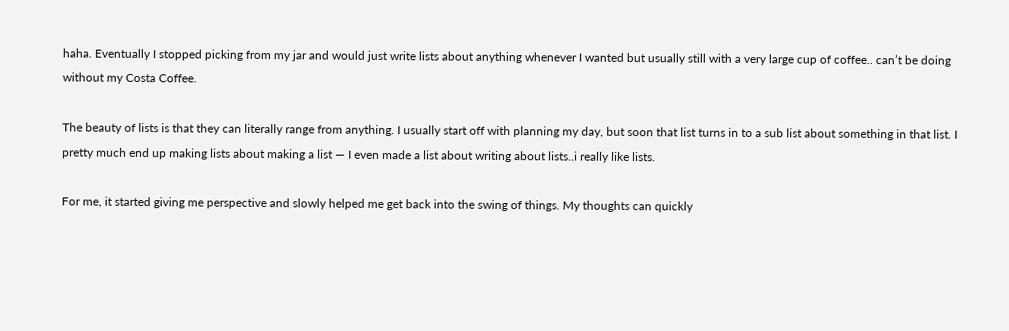haha. Eventually I stopped picking from my jar and would just write lists about anything whenever I wanted but usually still with a very large cup of coffee.. can’t be doing without my Costa Coffee.

The beauty of lists is that they can literally range from anything. I usually start off with planning my day, but soon that list turns in to a sub list about something in that list. I pretty much end up making lists about making a list — I even made a list about writing about lists..i really like lists.

For me, it started giving me perspective and slowly helped me get back into the swing of things. My thoughts can quickly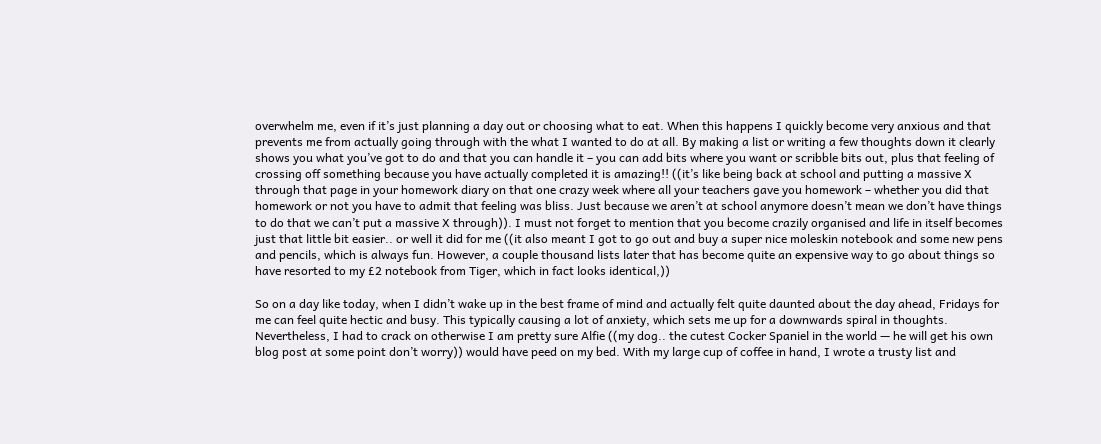overwhelm me, even if it’s just planning a day out or choosing what to eat. When this happens I quickly become very anxious and that prevents me from actually going through with the what I wanted to do at all. By making a list or writing a few thoughts down it clearly shows you what you’ve got to do and that you can handle it – you can add bits where you want or scribble bits out, plus that feeling of crossing off something because you have actually completed it is amazing!! ((it’s like being back at school and putting a massive X through that page in your homework diary on that one crazy week where all your teachers gave you homework – whether you did that homework or not you have to admit that feeling was bliss. Just because we aren’t at school anymore doesn’t mean we don’t have things to do that we can’t put a massive X through)). I must not forget to mention that you become crazily organised and life in itself becomes just that little bit easier.. or well it did for me ((it also meant I got to go out and buy a super nice moleskin notebook and some new pens and pencils, which is always fun. However, a couple thousand lists later that has become quite an expensive way to go about things so have resorted to my £2 notebook from Tiger, which in fact looks identical,))

So on a day like today, when I didn’t wake up in the best frame of mind and actually felt quite daunted about the day ahead, Fridays for me can feel quite hectic and busy. This typically causing a lot of anxiety, which sets me up for a downwards spiral in thoughts. Nevertheless, I had to crack on otherwise I am pretty sure Alfie ((my dog.. the cutest Cocker Spaniel in the world — he will get his own blog post at some point don’t worry)) would have peed on my bed. With my large cup of coffee in hand, I wrote a trusty list and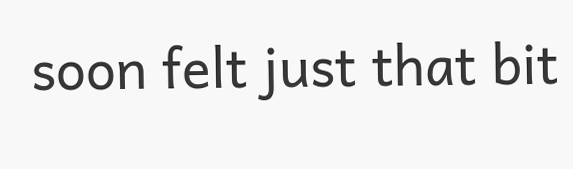soon felt just that bit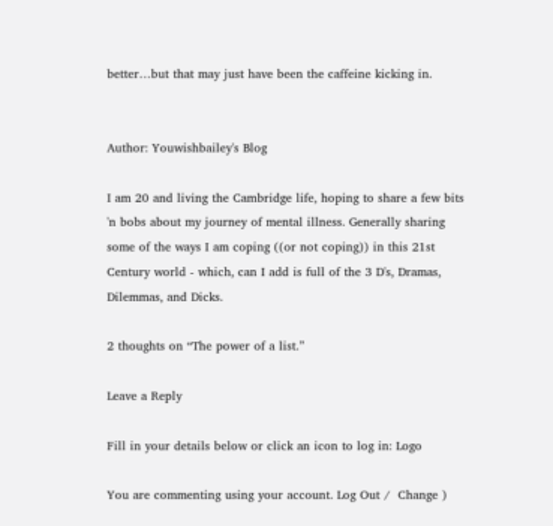better…but that may just have been the caffeine kicking in.


Author: Youwishbailey's Blog

I am 20 and living the Cambridge life, hoping to share a few bits 'n bobs about my journey of mental illness. Generally sharing some of the ways I am coping ((or not coping)) in this 21st Century world - which, can I add is full of the 3 D's, Dramas, Dilemmas, and Dicks.

2 thoughts on “The power of a list.”

Leave a Reply

Fill in your details below or click an icon to log in: Logo

You are commenting using your account. Log Out /  Change )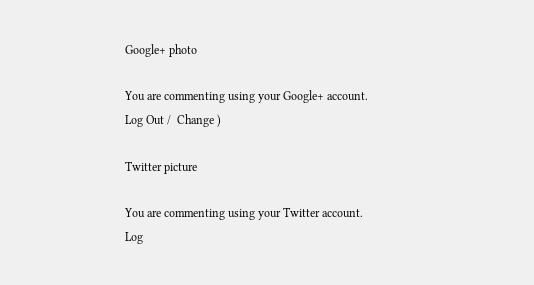Google+ photo

You are commenting using your Google+ account. Log Out /  Change )

Twitter picture

You are commenting using your Twitter account. Log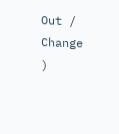Out /  Change )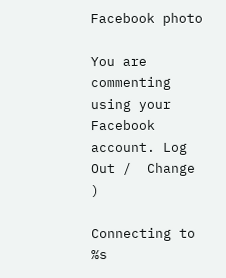Facebook photo

You are commenting using your Facebook account. Log Out /  Change )

Connecting to %s